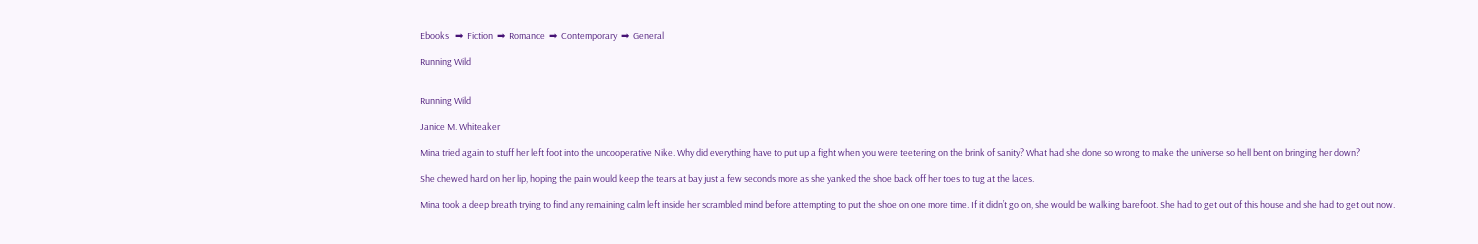Ebooks   ➡  Fiction  ➡  Romance  ➡  Contemporary  ➡  General

Running Wild


Running Wild

Janice M. Whiteaker

Mina tried again to stuff her left foot into the uncooperative Nike. Why did everything have to put up a fight when you were teetering on the brink of sanity? What had she done so wrong to make the universe so hell bent on bringing her down?

She chewed hard on her lip, hoping the pain would keep the tears at bay just a few seconds more as she yanked the shoe back off her toes to tug at the laces.

Mina took a deep breath trying to find any remaining calm left inside her scrambled mind before attempting to put the shoe on one more time. If it didn’t go on, she would be walking barefoot. She had to get out of this house and she had to get out now.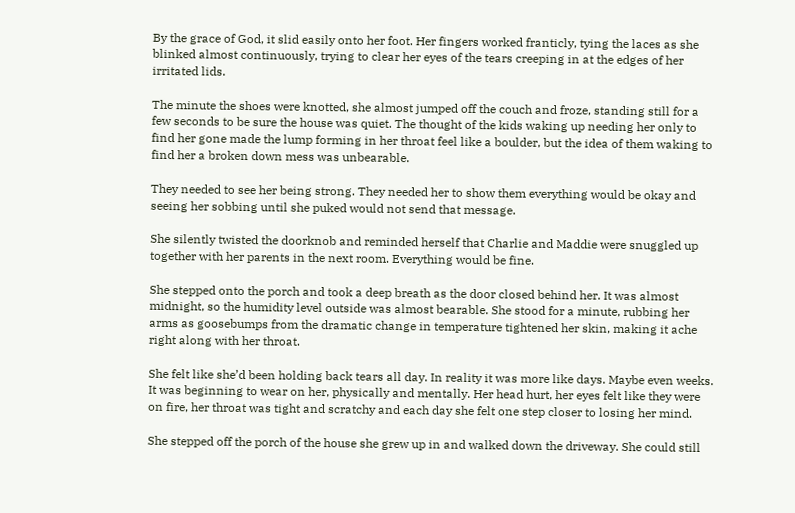By the grace of God, it slid easily onto her foot. Her fingers worked franticly, tying the laces as she blinked almost continuously, trying to clear her eyes of the tears creeping in at the edges of her irritated lids.

The minute the shoes were knotted, she almost jumped off the couch and froze, standing still for a few seconds to be sure the house was quiet. The thought of the kids waking up needing her only to find her gone made the lump forming in her throat feel like a boulder, but the idea of them waking to find her a broken down mess was unbearable.

They needed to see her being strong. They needed her to show them everything would be okay and seeing her sobbing until she puked would not send that message.

She silently twisted the doorknob and reminded herself that Charlie and Maddie were snuggled up together with her parents in the next room. Everything would be fine.

She stepped onto the porch and took a deep breath as the door closed behind her. It was almost midnight, so the humidity level outside was almost bearable. She stood for a minute, rubbing her arms as goosebumps from the dramatic change in temperature tightened her skin, making it ache right along with her throat.

She felt like she’d been holding back tears all day. In reality it was more like days. Maybe even weeks. It was beginning to wear on her, physically and mentally. Her head hurt, her eyes felt like they were on fire, her throat was tight and scratchy and each day she felt one step closer to losing her mind.

She stepped off the porch of the house she grew up in and walked down the driveway. She could still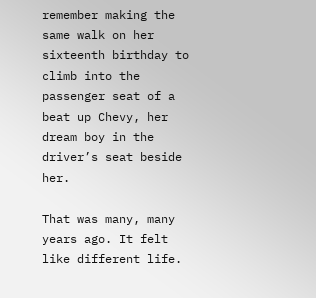remember making the same walk on her sixteenth birthday to climb into the passenger seat of a beat up Chevy, her dream boy in the driver’s seat beside her.

That was many, many years ago. It felt like different life.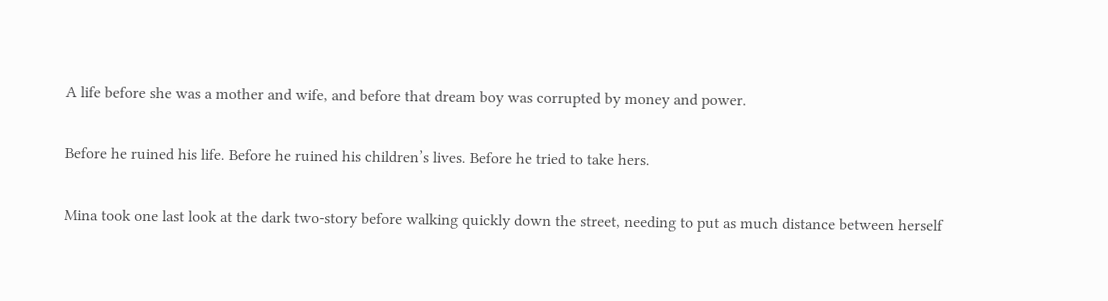A life before she was a mother and wife, and before that dream boy was corrupted by money and power.

Before he ruined his life. Before he ruined his children’s lives. Before he tried to take hers.

Mina took one last look at the dark two-story before walking quickly down the street, needing to put as much distance between herself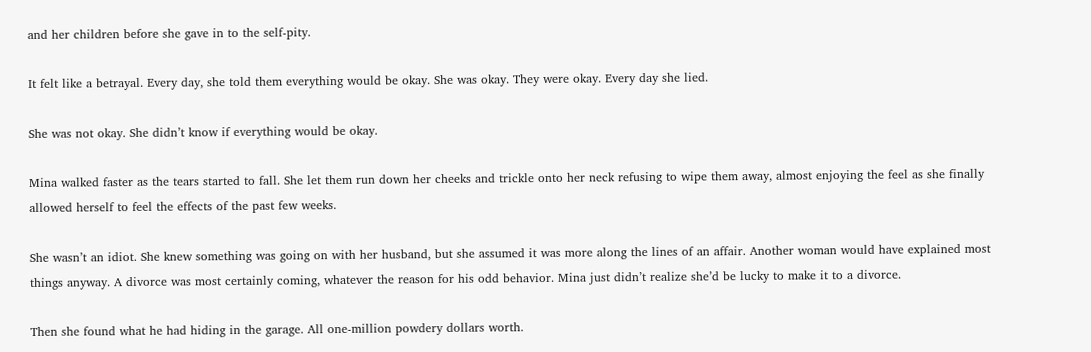and her children before she gave in to the self-pity.

It felt like a betrayal. Every day, she told them everything would be okay. She was okay. They were okay. Every day she lied.

She was not okay. She didn’t know if everything would be okay.

Mina walked faster as the tears started to fall. She let them run down her cheeks and trickle onto her neck refusing to wipe them away, almost enjoying the feel as she finally allowed herself to feel the effects of the past few weeks.

She wasn’t an idiot. She knew something was going on with her husband, but she assumed it was more along the lines of an affair. Another woman would have explained most things anyway. A divorce was most certainly coming, whatever the reason for his odd behavior. Mina just didn’t realize she’d be lucky to make it to a divorce.

Then she found what he had hiding in the garage. All one-million powdery dollars worth.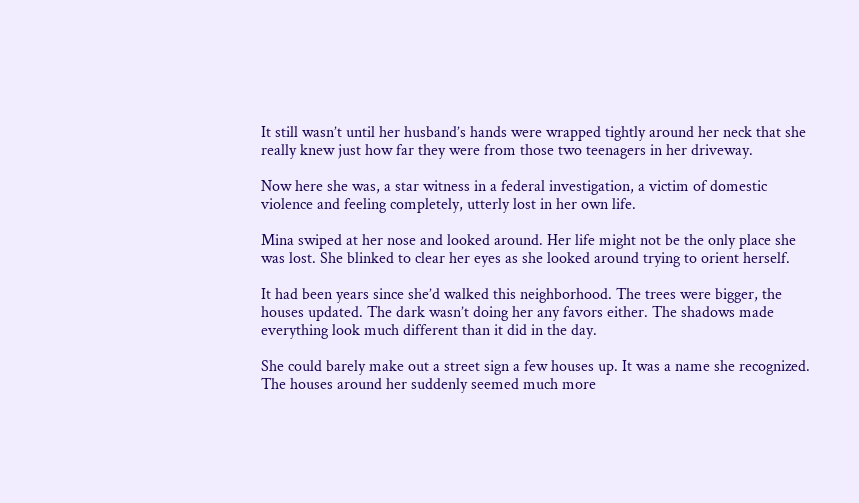It still wasn’t until her husband’s hands were wrapped tightly around her neck that she really knew just how far they were from those two teenagers in her driveway.

Now here she was, a star witness in a federal investigation, a victim of domestic violence and feeling completely, utterly lost in her own life.

Mina swiped at her nose and looked around. Her life might not be the only place she was lost. She blinked to clear her eyes as she looked around trying to orient herself.

It had been years since she’d walked this neighborhood. The trees were bigger, the houses updated. The dark wasn’t doing her any favors either. The shadows made everything look much different than it did in the day.

She could barely make out a street sign a few houses up. It was a name she recognized. The houses around her suddenly seemed much more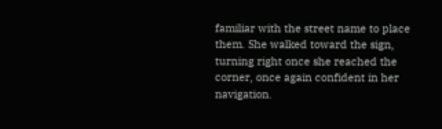familiar with the street name to place them. She walked toward the sign, turning right once she reached the corner, once again confident in her navigation.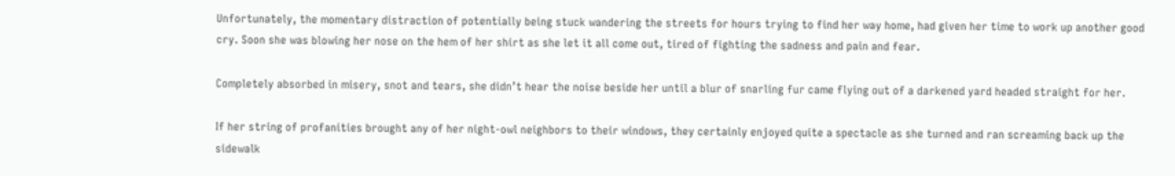Unfortunately, the momentary distraction of potentially being stuck wandering the streets for hours trying to find her way home, had given her time to work up another good cry. Soon she was blowing her nose on the hem of her shirt as she let it all come out, tired of fighting the sadness and pain and fear.

Completely absorbed in misery, snot and tears, she didn’t hear the noise beside her until a blur of snarling fur came flying out of a darkened yard headed straight for her.

If her string of profanities brought any of her night-owl neighbors to their windows, they certainly enjoyed quite a spectacle as she turned and ran screaming back up the sidewalk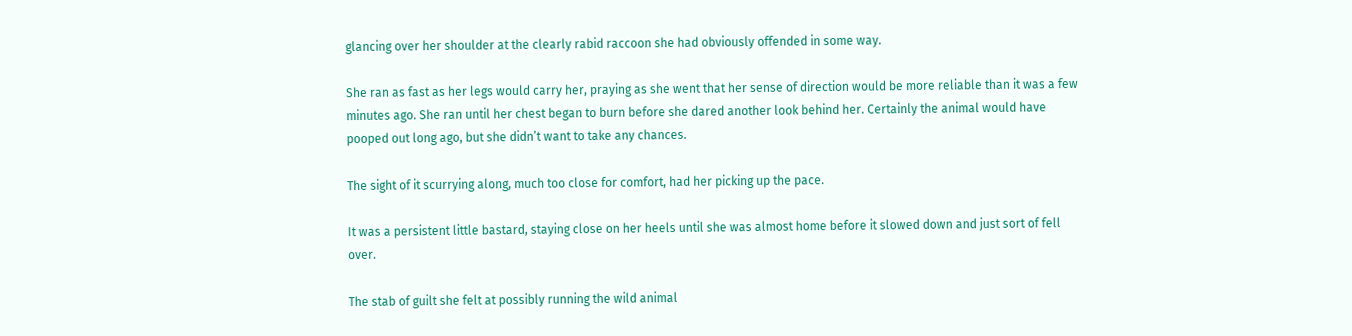glancing over her shoulder at the clearly rabid raccoon she had obviously offended in some way.

She ran as fast as her legs would carry her, praying as she went that her sense of direction would be more reliable than it was a few minutes ago. She ran until her chest began to burn before she dared another look behind her. Certainly the animal would have pooped out long ago, but she didn’t want to take any chances.

The sight of it scurrying along, much too close for comfort, had her picking up the pace.

It was a persistent little bastard, staying close on her heels until she was almost home before it slowed down and just sort of fell over.

The stab of guilt she felt at possibly running the wild animal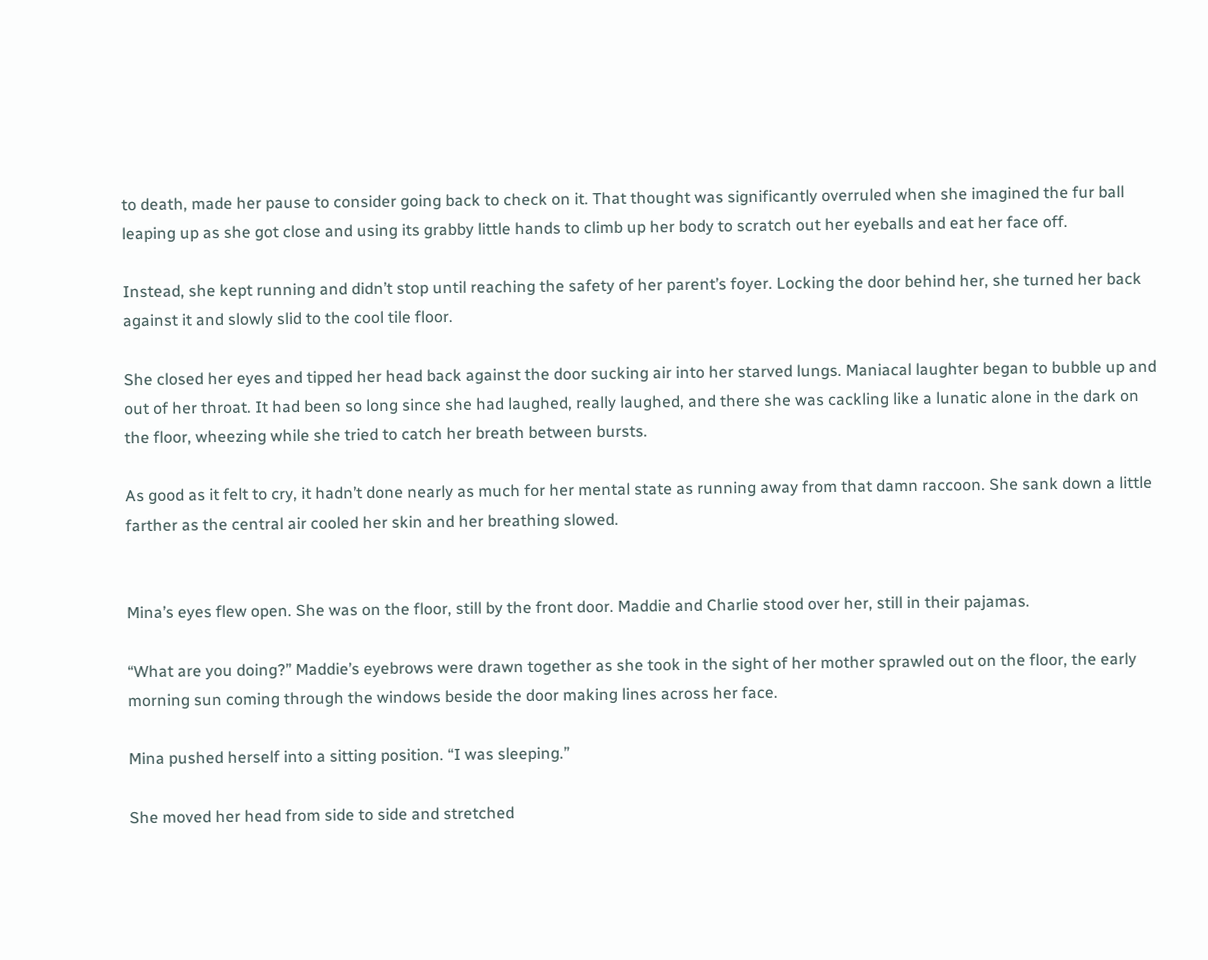to death, made her pause to consider going back to check on it. That thought was significantly overruled when she imagined the fur ball leaping up as she got close and using its grabby little hands to climb up her body to scratch out her eyeballs and eat her face off.

Instead, she kept running and didn’t stop until reaching the safety of her parent’s foyer. Locking the door behind her, she turned her back against it and slowly slid to the cool tile floor.

She closed her eyes and tipped her head back against the door sucking air into her starved lungs. Maniacal laughter began to bubble up and out of her throat. It had been so long since she had laughed, really laughed, and there she was cackling like a lunatic alone in the dark on the floor, wheezing while she tried to catch her breath between bursts.

As good as it felt to cry, it hadn’t done nearly as much for her mental state as running away from that damn raccoon. She sank down a little farther as the central air cooled her skin and her breathing slowed.


Mina’s eyes flew open. She was on the floor, still by the front door. Maddie and Charlie stood over her, still in their pajamas.

“What are you doing?” Maddie’s eyebrows were drawn together as she took in the sight of her mother sprawled out on the floor, the early morning sun coming through the windows beside the door making lines across her face.

Mina pushed herself into a sitting position. “I was sleeping.”

She moved her head from side to side and stretched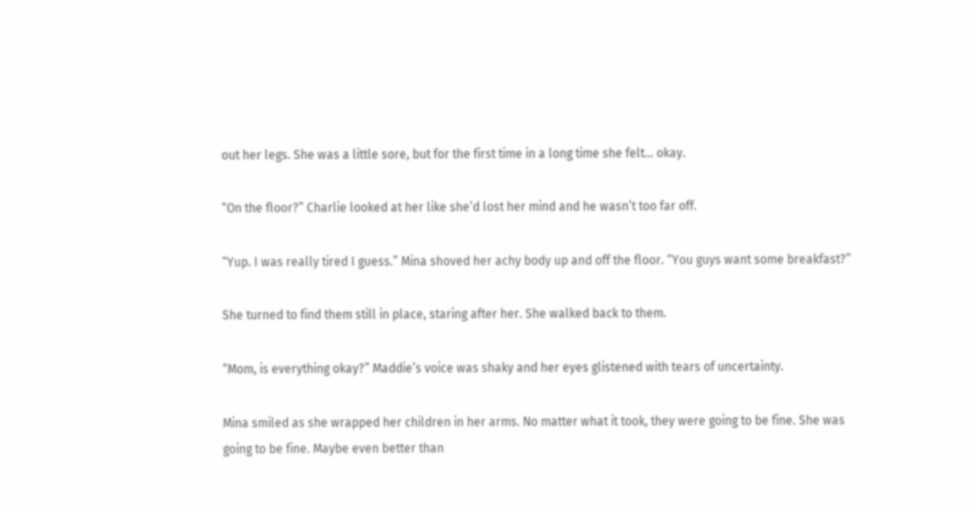out her legs. She was a little sore, but for the first time in a long time she felt… okay.

“On the floor?” Charlie looked at her like she’d lost her mind and he wasn’t too far off.

“Yup. I was really tired I guess.” Mina shoved her achy body up and off the floor. “You guys want some breakfast?”

She turned to find them still in place, staring after her. She walked back to them.

“Mom, is everything okay?” Maddie’s voice was shaky and her eyes glistened with tears of uncertainty.

Mina smiled as she wrapped her children in her arms. No matter what it took, they were going to be fine. She was going to be fine. Maybe even better than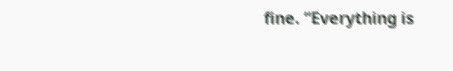fine. “Everything is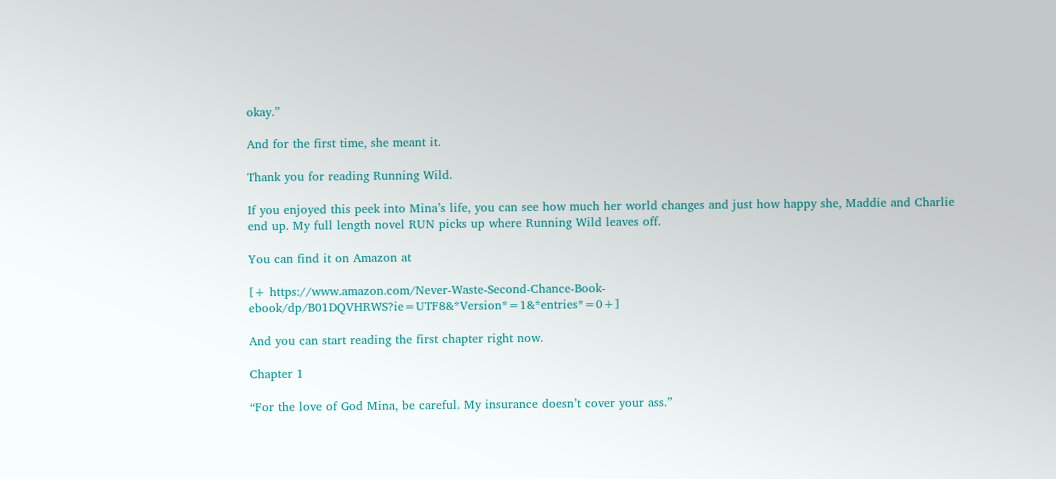okay.”

And for the first time, she meant it.

Thank you for reading Running Wild.

If you enjoyed this peek into Mina’s life, you can see how much her world changes and just how happy she, Maddie and Charlie end up. My full length novel RUN picks up where Running Wild leaves off.

You can find it on Amazon at

[+ https://www.amazon.com/Never-Waste-Second-Chance-Book-ebook/dp/B01DQVHRWS?ie=UTF8&*Version*=1&*entries*=0+]

And you can start reading the first chapter right now.

Chapter 1

“For the love of God Mina, be careful. My insurance doesn’t cover your ass.”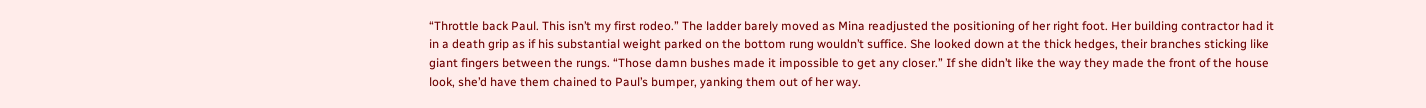“Throttle back Paul. This isn’t my first rodeo.” The ladder barely moved as Mina readjusted the positioning of her right foot. Her building contractor had it in a death grip as if his substantial weight parked on the bottom rung wouldn’t suffice. She looked down at the thick hedges, their branches sticking like giant fingers between the rungs. “Those damn bushes made it impossible to get any closer.” If she didn’t like the way they made the front of the house look, she’d have them chained to Paul’s bumper, yanking them out of her way.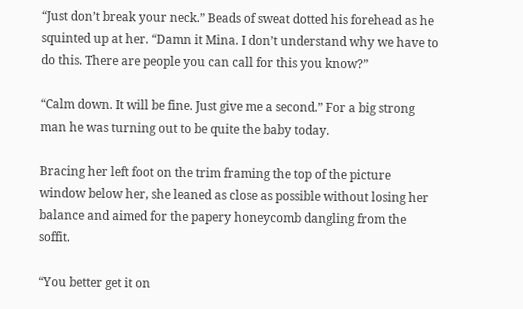“Just don’t break your neck.” Beads of sweat dotted his forehead as he squinted up at her. “Damn it Mina. I don’t understand why we have to do this. There are people you can call for this you know?”

“Calm down. It will be fine. Just give me a second.” For a big strong man he was turning out to be quite the baby today.

Bracing her left foot on the trim framing the top of the picture window below her, she leaned as close as possible without losing her balance and aimed for the papery honeycomb dangling from the soffit.

“You better get it on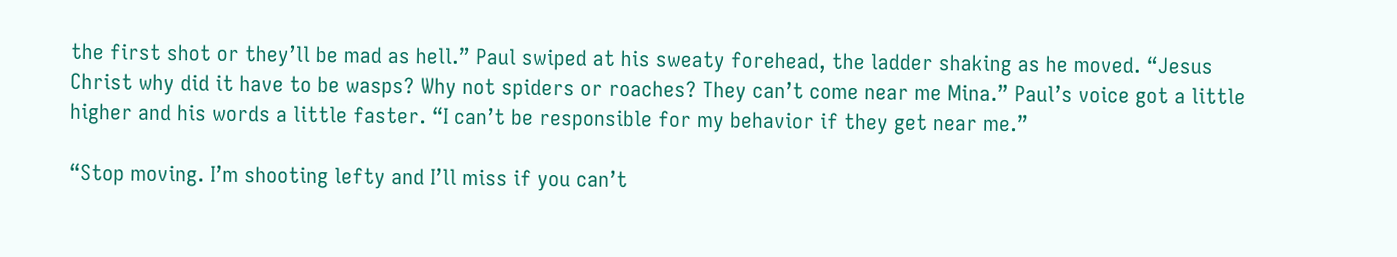the first shot or they’ll be mad as hell.” Paul swiped at his sweaty forehead, the ladder shaking as he moved. “Jesus Christ why did it have to be wasps? Why not spiders or roaches? They can’t come near me Mina.” Paul’s voice got a little higher and his words a little faster. “I can’t be responsible for my behavior if they get near me.”

“Stop moving. I’m shooting lefty and I’ll miss if you can’t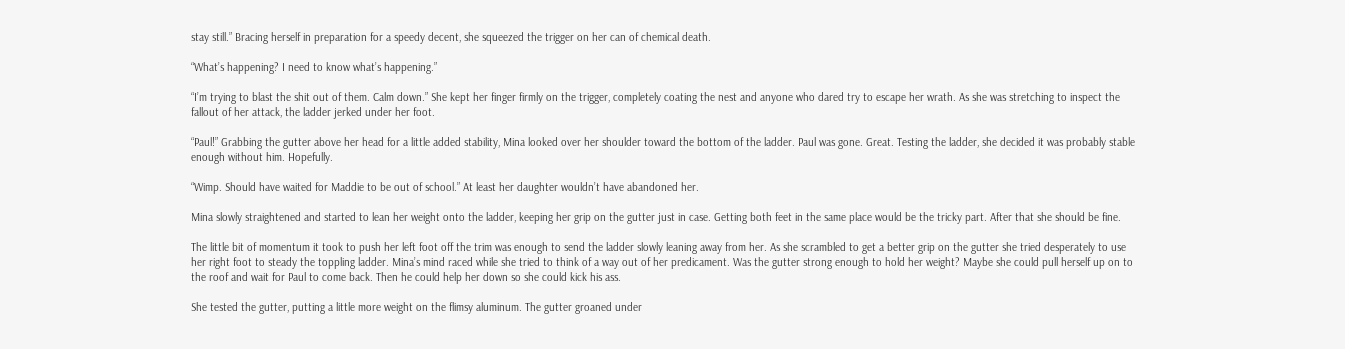stay still.” Bracing herself in preparation for a speedy decent, she squeezed the trigger on her can of chemical death.

“What’s happening? I need to know what’s happening.”

“I’m trying to blast the shit out of them. Calm down.” She kept her finger firmly on the trigger, completely coating the nest and anyone who dared try to escape her wrath. As she was stretching to inspect the fallout of her attack, the ladder jerked under her foot.

“Paul!” Grabbing the gutter above her head for a little added stability, Mina looked over her shoulder toward the bottom of the ladder. Paul was gone. Great. Testing the ladder, she decided it was probably stable enough without him. Hopefully.

“Wimp. Should have waited for Maddie to be out of school.” At least her daughter wouldn’t have abandoned her.

Mina slowly straightened and started to lean her weight onto the ladder, keeping her grip on the gutter just in case. Getting both feet in the same place would be the tricky part. After that she should be fine.

The little bit of momentum it took to push her left foot off the trim was enough to send the ladder slowly leaning away from her. As she scrambled to get a better grip on the gutter she tried desperately to use her right foot to steady the toppling ladder. Mina’s mind raced while she tried to think of a way out of her predicament. Was the gutter strong enough to hold her weight? Maybe she could pull herself up on to the roof and wait for Paul to come back. Then he could help her down so she could kick his ass.

She tested the gutter, putting a little more weight on the flimsy aluminum. The gutter groaned under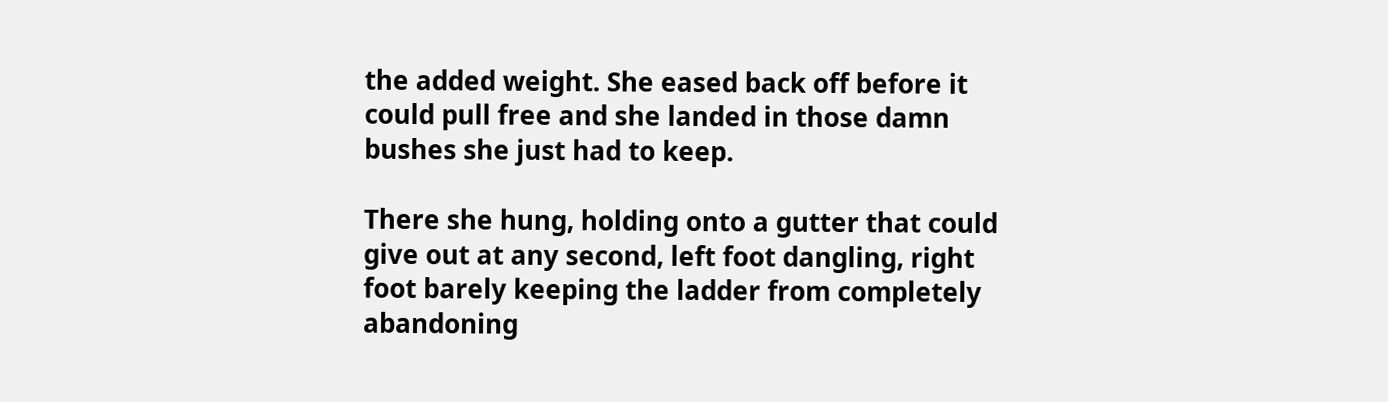the added weight. She eased back off before it could pull free and she landed in those damn bushes she just had to keep.

There she hung, holding onto a gutter that could give out at any second, left foot dangling, right foot barely keeping the ladder from completely abandoning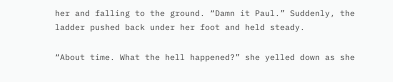her and falling to the ground. “Damn it Paul.” Suddenly, the ladder pushed back under her foot and held steady.

“About time. What the hell happened?” she yelled down as she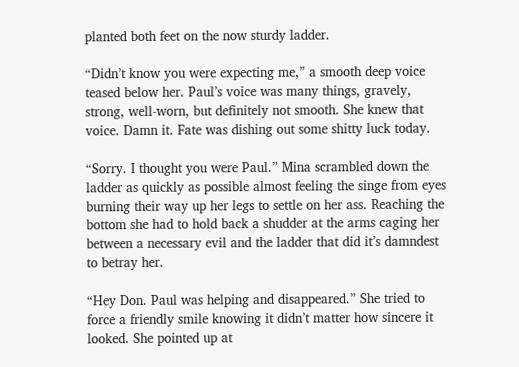planted both feet on the now sturdy ladder.

“Didn’t know you were expecting me,” a smooth deep voice teased below her. Paul’s voice was many things, gravely, strong, well-worn, but definitely not smooth. She knew that voice. Damn it. Fate was dishing out some shitty luck today.

“Sorry. I thought you were Paul.” Mina scrambled down the ladder as quickly as possible almost feeling the singe from eyes burning their way up her legs to settle on her ass. Reaching the bottom she had to hold back a shudder at the arms caging her between a necessary evil and the ladder that did it’s damndest to betray her.

“Hey Don. Paul was helping and disappeared.” She tried to force a friendly smile knowing it didn’t matter how sincere it looked. She pointed up at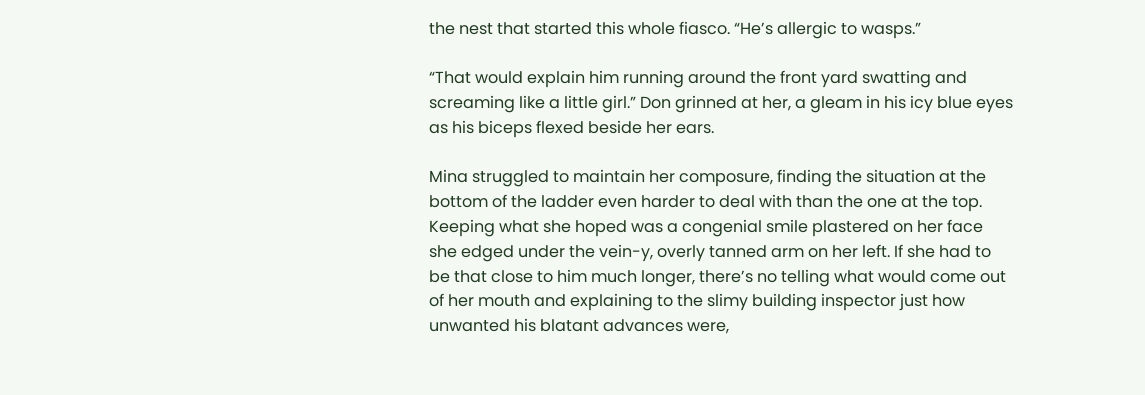the nest that started this whole fiasco. “He’s allergic to wasps.”

“That would explain him running around the front yard swatting and screaming like a little girl.” Don grinned at her, a gleam in his icy blue eyes as his biceps flexed beside her ears.

Mina struggled to maintain her composure, finding the situation at the bottom of the ladder even harder to deal with than the one at the top. Keeping what she hoped was a congenial smile plastered on her face she edged under the vein-y, overly tanned arm on her left. If she had to be that close to him much longer, there’s no telling what would come out of her mouth and explaining to the slimy building inspector just how unwanted his blatant advances were,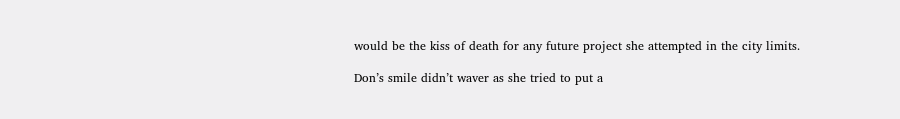would be the kiss of death for any future project she attempted in the city limits.

Don’s smile didn’t waver as she tried to put a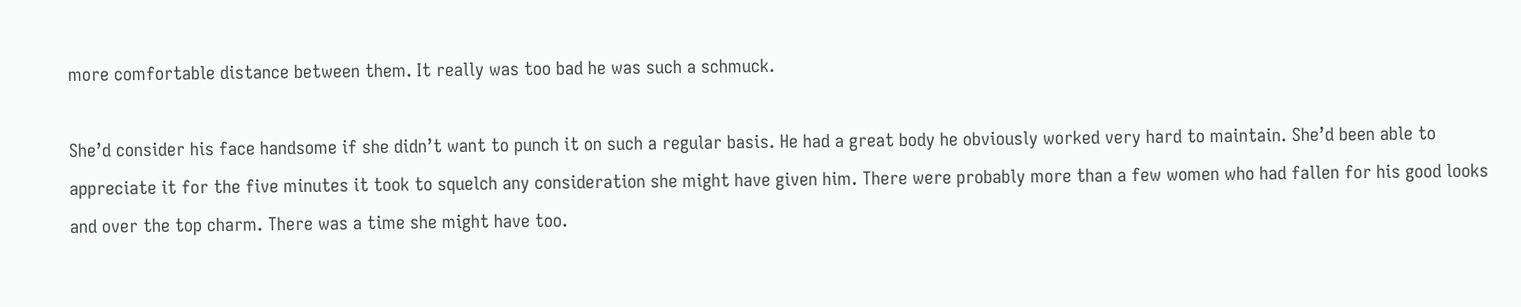more comfortable distance between them. It really was too bad he was such a schmuck.

She’d consider his face handsome if she didn’t want to punch it on such a regular basis. He had a great body he obviously worked very hard to maintain. She’d been able to appreciate it for the five minutes it took to squelch any consideration she might have given him. There were probably more than a few women who had fallen for his good looks and over the top charm. There was a time she might have too.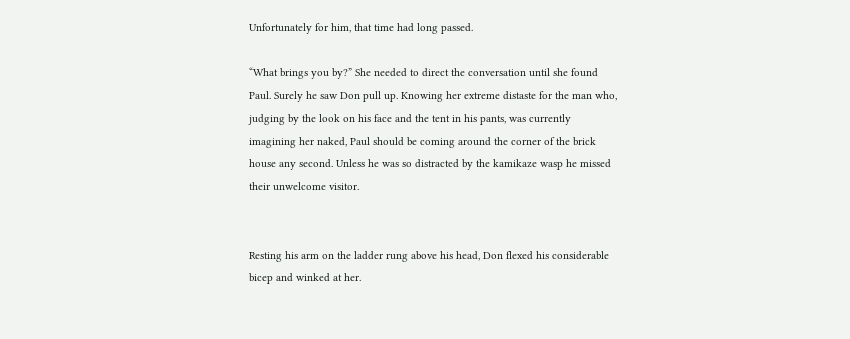Unfortunately for him, that time had long passed.

“What brings you by?” She needed to direct the conversation until she found Paul. Surely he saw Don pull up. Knowing her extreme distaste for the man who, judging by the look on his face and the tent in his pants, was currently imagining her naked, Paul should be coming around the corner of the brick house any second. Unless he was so distracted by the kamikaze wasp he missed their unwelcome visitor.


Resting his arm on the ladder rung above his head, Don flexed his considerable bicep and winked at her.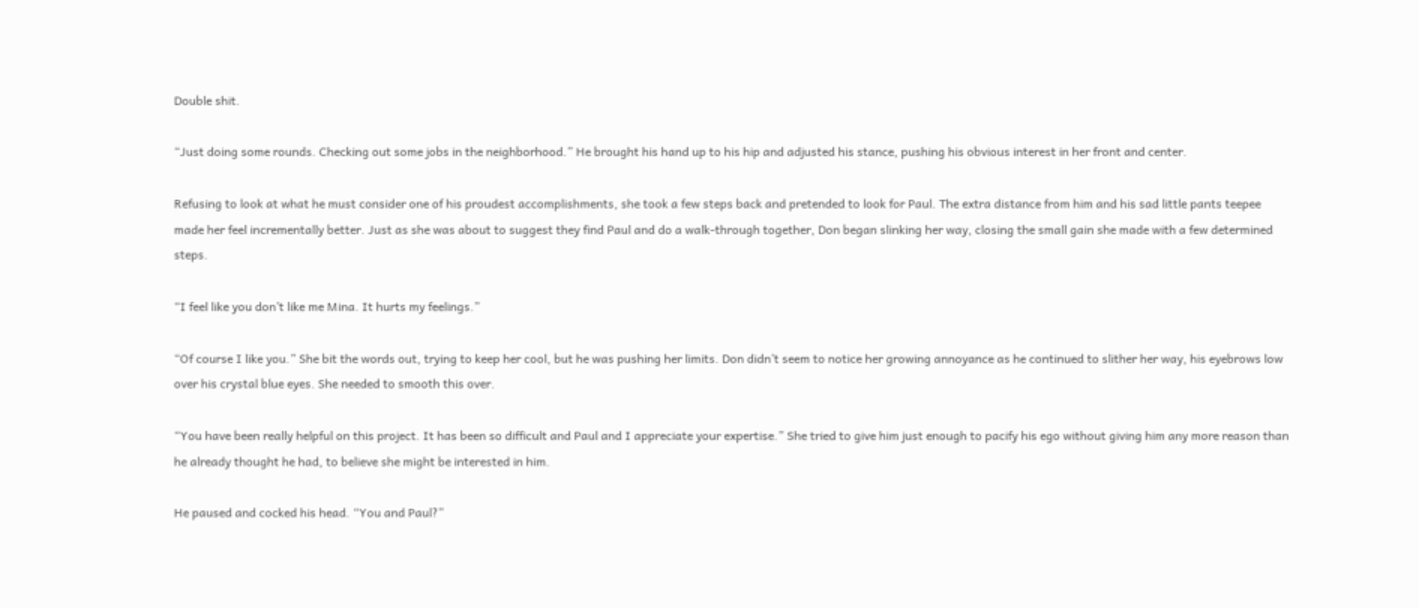Double shit.

“Just doing some rounds. Checking out some jobs in the neighborhood.” He brought his hand up to his hip and adjusted his stance, pushing his obvious interest in her front and center.

Refusing to look at what he must consider one of his proudest accomplishments, she took a few steps back and pretended to look for Paul. The extra distance from him and his sad little pants teepee made her feel incrementally better. Just as she was about to suggest they find Paul and do a walk-through together, Don began slinking her way, closing the small gain she made with a few determined steps.

“I feel like you don’t like me Mina. It hurts my feelings.”

“Of course I like you.” She bit the words out, trying to keep her cool, but he was pushing her limits. Don didn’t seem to notice her growing annoyance as he continued to slither her way, his eyebrows low over his crystal blue eyes. She needed to smooth this over.

“You have been really helpful on this project. It has been so difficult and Paul and I appreciate your expertise.” She tried to give him just enough to pacify his ego without giving him any more reason than he already thought he had, to believe she might be interested in him.

He paused and cocked his head. “You and Paul?”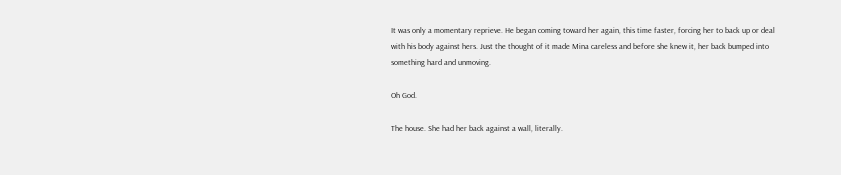It was only a momentary reprieve. He began coming toward her again, this time faster, forcing her to back up or deal with his body against hers. Just the thought of it made Mina careless and before she knew it, her back bumped into something hard and unmoving.

Oh God.

The house. She had her back against a wall, literally.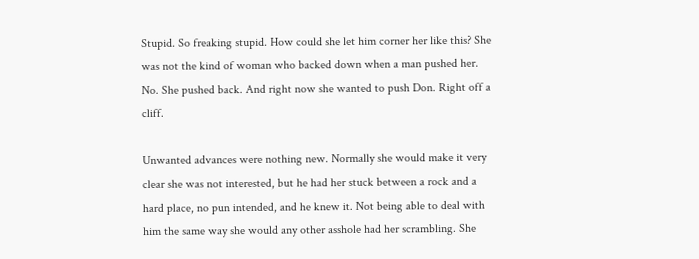Stupid. So freaking stupid. How could she let him corner her like this? She was not the kind of woman who backed down when a man pushed her. No. She pushed back. And right now she wanted to push Don. Right off a cliff.

Unwanted advances were nothing new. Normally she would make it very clear she was not interested, but he had her stuck between a rock and a hard place, no pun intended, and he knew it. Not being able to deal with him the same way she would any other asshole had her scrambling. She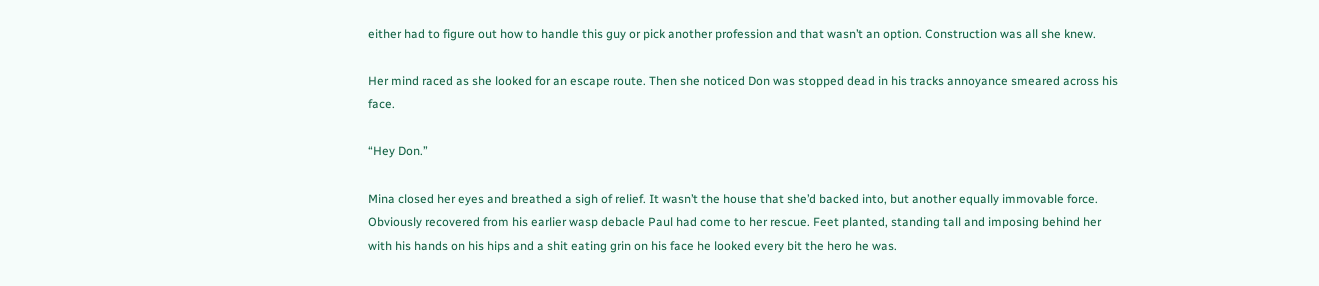either had to figure out how to handle this guy or pick another profession and that wasn’t an option. Construction was all she knew.

Her mind raced as she looked for an escape route. Then she noticed Don was stopped dead in his tracks annoyance smeared across his face.

“Hey Don.”

Mina closed her eyes and breathed a sigh of relief. It wasn’t the house that she’d backed into, but another equally immovable force. Obviously recovered from his earlier wasp debacle Paul had come to her rescue. Feet planted, standing tall and imposing behind her with his hands on his hips and a shit eating grin on his face he looked every bit the hero he was.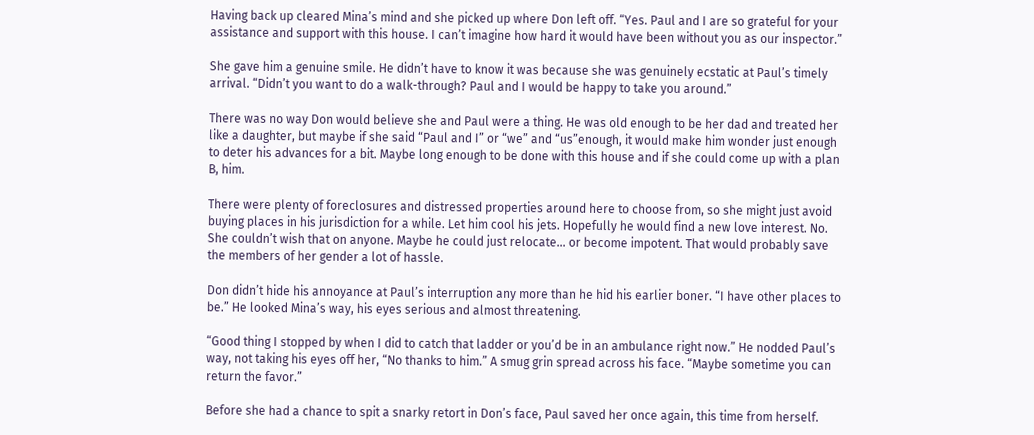Having back up cleared Mina’s mind and she picked up where Don left off. “Yes. Paul and I are so grateful for your assistance and support with this house. I can’t imagine how hard it would have been without you as our inspector.”

She gave him a genuine smile. He didn’t have to know it was because she was genuinely ecstatic at Paul’s timely arrival. “Didn’t you want to do a walk-through? Paul and I would be happy to take you around.”

There was no way Don would believe she and Paul were a thing. He was old enough to be her dad and treated her like a daughter, but maybe if she said “Paul and I” or “we” and “us”enough, it would make him wonder just enough to deter his advances for a bit. Maybe long enough to be done with this house and if she could come up with a plan B, him.

There were plenty of foreclosures and distressed properties around here to choose from, so she might just avoid buying places in his jurisdiction for a while. Let him cool his jets. Hopefully he would find a new love interest. No. She couldn’t wish that on anyone. Maybe he could just relocate… or become impotent. That would probably save the members of her gender a lot of hassle.

Don didn’t hide his annoyance at Paul’s interruption any more than he hid his earlier boner. “I have other places to be.” He looked Mina’s way, his eyes serious and almost threatening.

“Good thing I stopped by when I did to catch that ladder or you’d be in an ambulance right now.” He nodded Paul’s way, not taking his eyes off her, “No thanks to him.” A smug grin spread across his face. “Maybe sometime you can return the favor.”

Before she had a chance to spit a snarky retort in Don’s face, Paul saved her once again, this time from herself.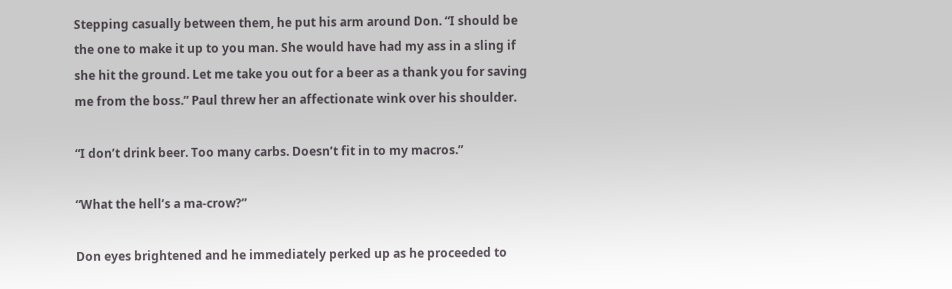Stepping casually between them, he put his arm around Don. “I should be the one to make it up to you man. She would have had my ass in a sling if she hit the ground. Let me take you out for a beer as a thank you for saving me from the boss.” Paul threw her an affectionate wink over his shoulder.

“I don’t drink beer. Too many carbs. Doesn’t fit in to my macros.”

“What the hell’s a ma-crow?”

Don eyes brightened and he immediately perked up as he proceeded to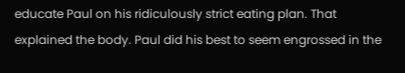educate Paul on his ridiculously strict eating plan. That explained the body. Paul did his best to seem engrossed in the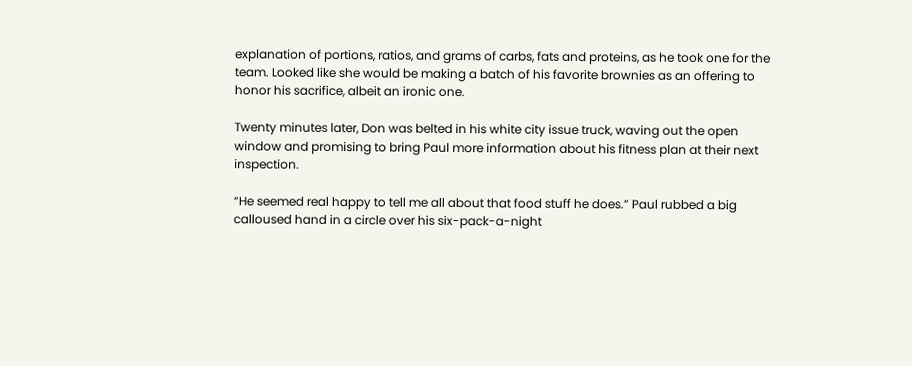explanation of portions, ratios, and grams of carbs, fats and proteins, as he took one for the team. Looked like she would be making a batch of his favorite brownies as an offering to honor his sacrifice, albeit an ironic one.

Twenty minutes later, Don was belted in his white city issue truck, waving out the open window and promising to bring Paul more information about his fitness plan at their next inspection.

“He seemed real happy to tell me all about that food stuff he does.” Paul rubbed a big calloused hand in a circle over his six-pack-a-night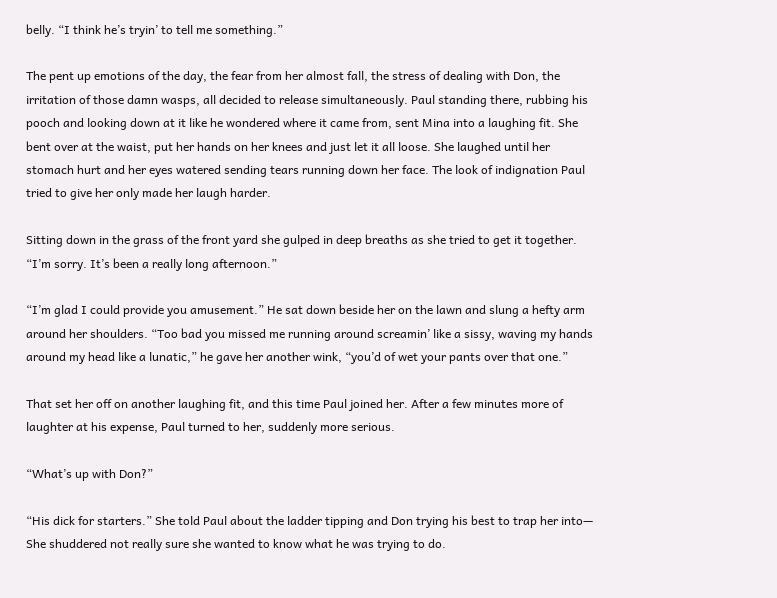belly. “I think he’s tryin’ to tell me something.”

The pent up emotions of the day, the fear from her almost fall, the stress of dealing with Don, the irritation of those damn wasps, all decided to release simultaneously. Paul standing there, rubbing his pooch and looking down at it like he wondered where it came from, sent Mina into a laughing fit. She bent over at the waist, put her hands on her knees and just let it all loose. She laughed until her stomach hurt and her eyes watered sending tears running down her face. The look of indignation Paul tried to give her only made her laugh harder.

Sitting down in the grass of the front yard she gulped in deep breaths as she tried to get it together. “I’m sorry. It’s been a really long afternoon.”

“I’m glad I could provide you amusement.” He sat down beside her on the lawn and slung a hefty arm around her shoulders. “Too bad you missed me running around screamin’ like a sissy, waving my hands around my head like a lunatic,” he gave her another wink, “you’d of wet your pants over that one.”

That set her off on another laughing fit, and this time Paul joined her. After a few minutes more of laughter at his expense, Paul turned to her, suddenly more serious.

“What’s up with Don?”

“His dick for starters.” She told Paul about the ladder tipping and Don trying his best to trap her into— She shuddered not really sure she wanted to know what he was trying to do.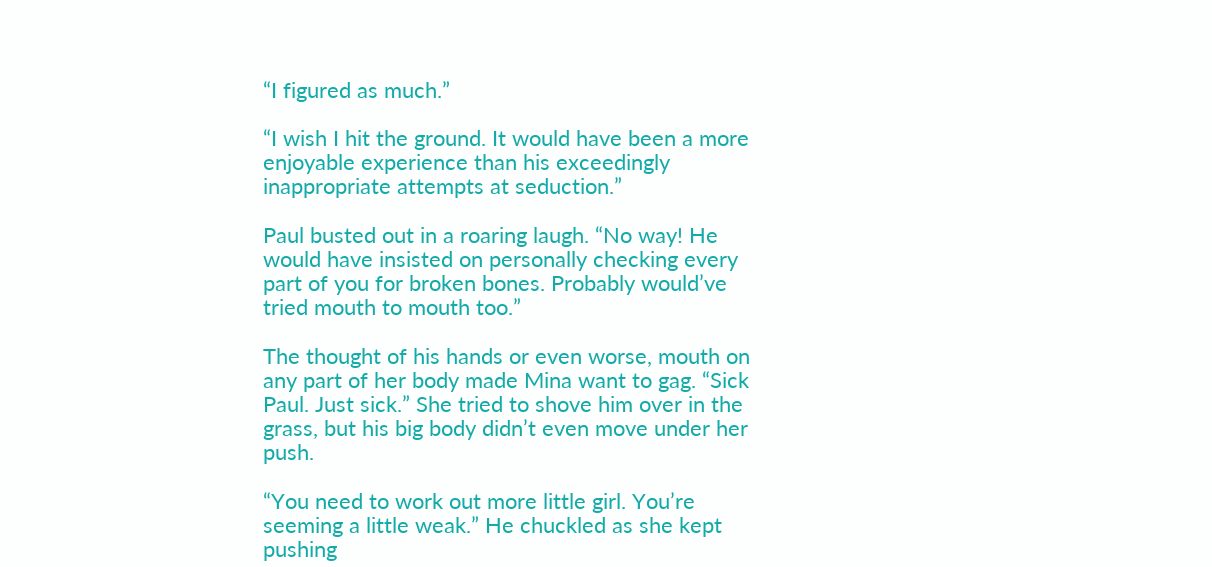“I figured as much.”

“I wish I hit the ground. It would have been a more enjoyable experience than his exceedingly inappropriate attempts at seduction.”

Paul busted out in a roaring laugh. “No way! He would have insisted on personally checking every part of you for broken bones. Probably would’ve tried mouth to mouth too.”

The thought of his hands or even worse, mouth on any part of her body made Mina want to gag. “Sick Paul. Just sick.” She tried to shove him over in the grass, but his big body didn’t even move under her push.

“You need to work out more little girl. You’re seeming a little weak.” He chuckled as she kept pushing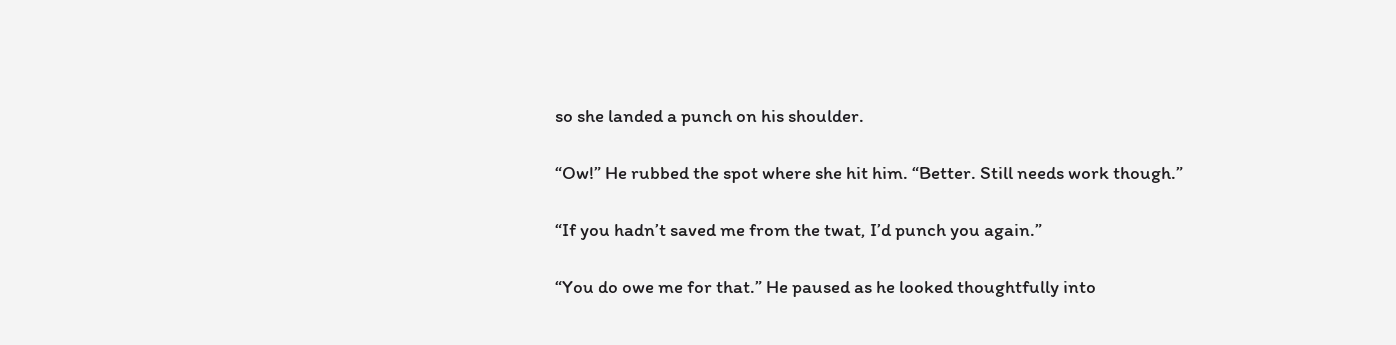so she landed a punch on his shoulder.

“Ow!” He rubbed the spot where she hit him. “Better. Still needs work though.”

“If you hadn’t saved me from the twat, I’d punch you again.”

“You do owe me for that.” He paused as he looked thoughtfully into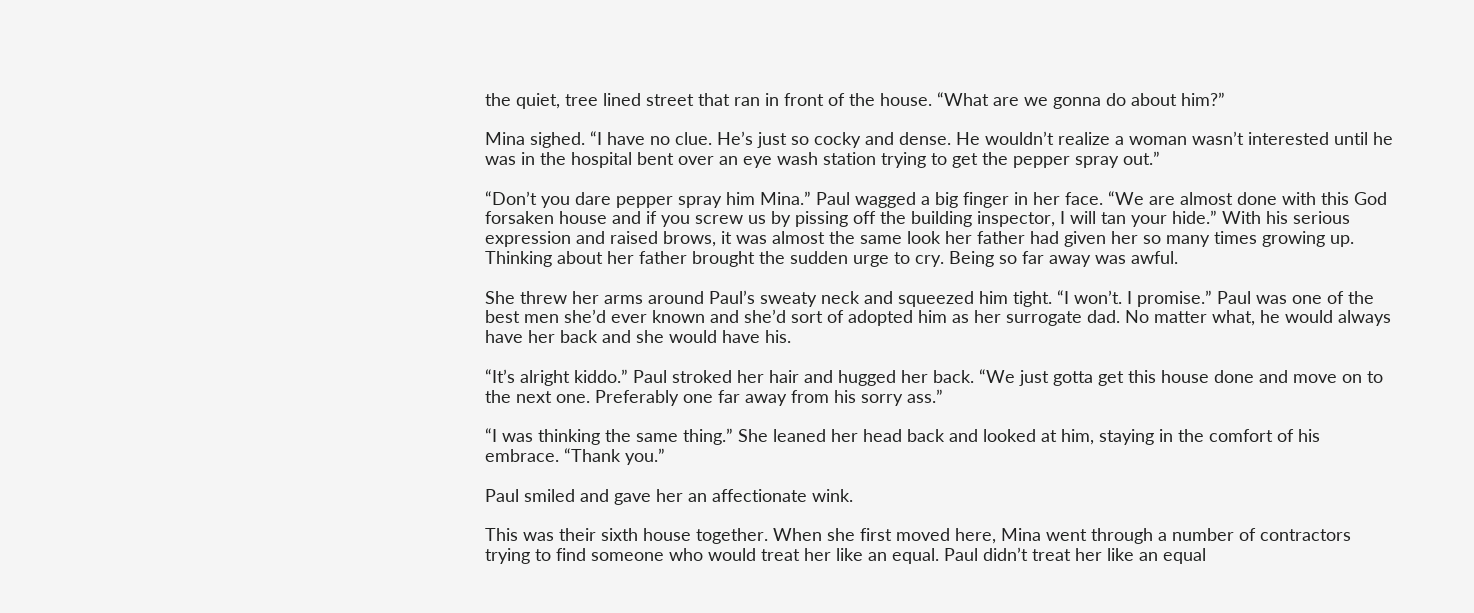the quiet, tree lined street that ran in front of the house. “What are we gonna do about him?”

Mina sighed. “I have no clue. He’s just so cocky and dense. He wouldn’t realize a woman wasn’t interested until he was in the hospital bent over an eye wash station trying to get the pepper spray out.”

“Don’t you dare pepper spray him Mina.” Paul wagged a big finger in her face. “We are almost done with this God forsaken house and if you screw us by pissing off the building inspector, I will tan your hide.” With his serious expression and raised brows, it was almost the same look her father had given her so many times growing up. Thinking about her father brought the sudden urge to cry. Being so far away was awful.

She threw her arms around Paul’s sweaty neck and squeezed him tight. “I won’t. I promise.” Paul was one of the best men she’d ever known and she’d sort of adopted him as her surrogate dad. No matter what, he would always have her back and she would have his.

“It’s alright kiddo.” Paul stroked her hair and hugged her back. “We just gotta get this house done and move on to the next one. Preferably one far away from his sorry ass.”

“I was thinking the same thing.” She leaned her head back and looked at him, staying in the comfort of his embrace. “Thank you.”

Paul smiled and gave her an affectionate wink.

This was their sixth house together. When she first moved here, Mina went through a number of contractors trying to find someone who would treat her like an equal. Paul didn’t treat her like an equal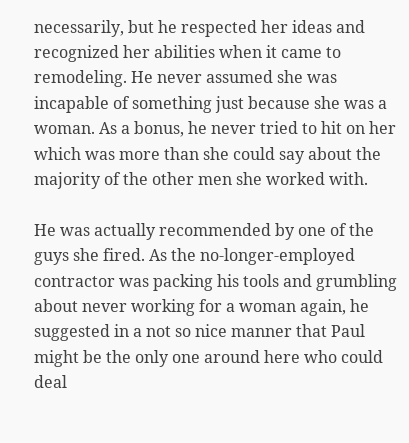necessarily, but he respected her ideas and recognized her abilities when it came to remodeling. He never assumed she was incapable of something just because she was a woman. As a bonus, he never tried to hit on her which was more than she could say about the majority of the other men she worked with.

He was actually recommended by one of the guys she fired. As the no-longer-employed contractor was packing his tools and grumbling about never working for a woman again, he suggested in a not so nice manner that Paul might be the only one around here who could deal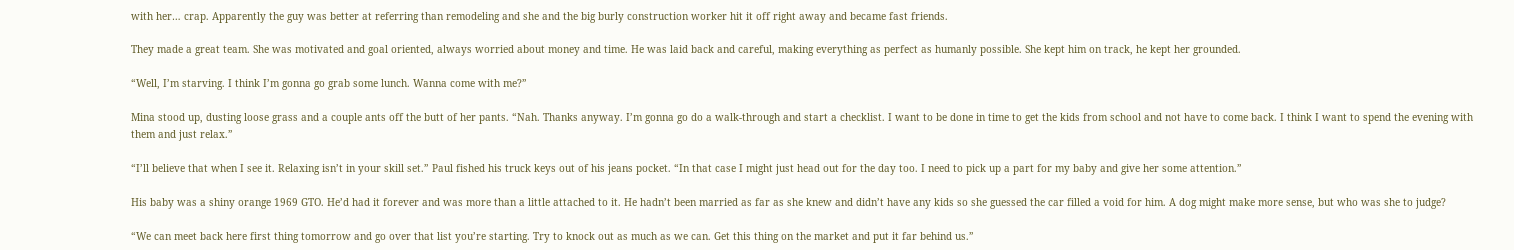with her… crap. Apparently the guy was better at referring than remodeling and she and the big burly construction worker hit it off right away and became fast friends.

They made a great team. She was motivated and goal oriented, always worried about money and time. He was laid back and careful, making everything as perfect as humanly possible. She kept him on track, he kept her grounded.

“Well, I’m starving. I think I’m gonna go grab some lunch. Wanna come with me?”

Mina stood up, dusting loose grass and a couple ants off the butt of her pants. “Nah. Thanks anyway. I’m gonna go do a walk-through and start a checklist. I want to be done in time to get the kids from school and not have to come back. I think I want to spend the evening with them and just relax.”

“I’ll believe that when I see it. Relaxing isn’t in your skill set.” Paul fished his truck keys out of his jeans pocket. “In that case I might just head out for the day too. I need to pick up a part for my baby and give her some attention.”

His baby was a shiny orange 1969 GTO. He’d had it forever and was more than a little attached to it. He hadn’t been married as far as she knew and didn’t have any kids so she guessed the car filled a void for him. A dog might make more sense, but who was she to judge?

“We can meet back here first thing tomorrow and go over that list you’re starting. Try to knock out as much as we can. Get this thing on the market and put it far behind us.”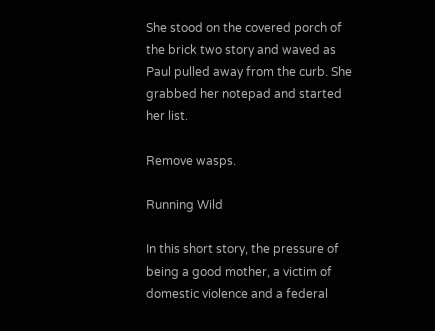She stood on the covered porch of the brick two story and waved as Paul pulled away from the curb. She grabbed her notepad and started her list.

Remove wasps.

Running Wild

In this short story, the pressure of being a good mother, a victim of domestic violence and a federal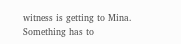witness is getting to Mina. Something has to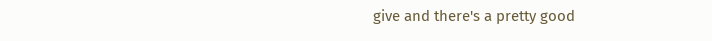give and there's a pretty good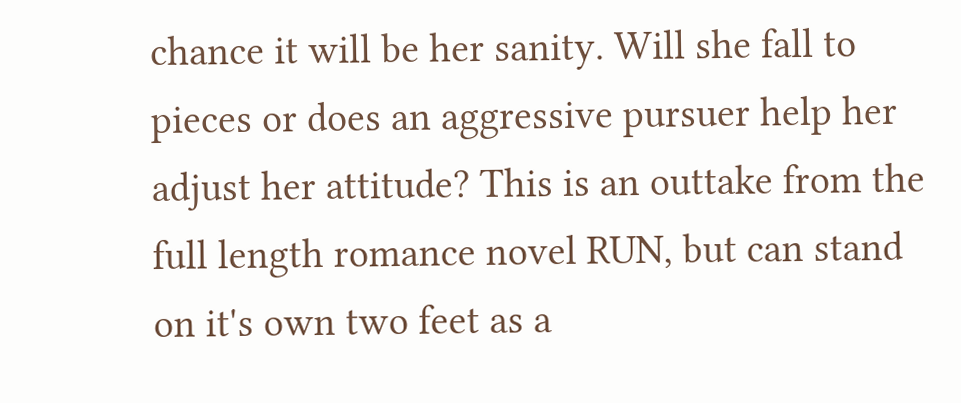chance it will be her sanity. Will she fall to pieces or does an aggressive pursuer help her adjust her attitude? This is an outtake from the full length romance novel RUN, but can stand on it's own two feet as a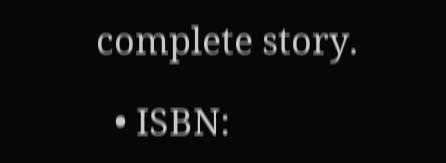complete story.

  • ISBN: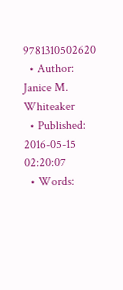9781310502620
  • Author: Janice M. Whiteaker
  • Published: 2016-05-15 02:20:07
  • Words: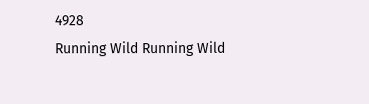4928
Running Wild Running Wild